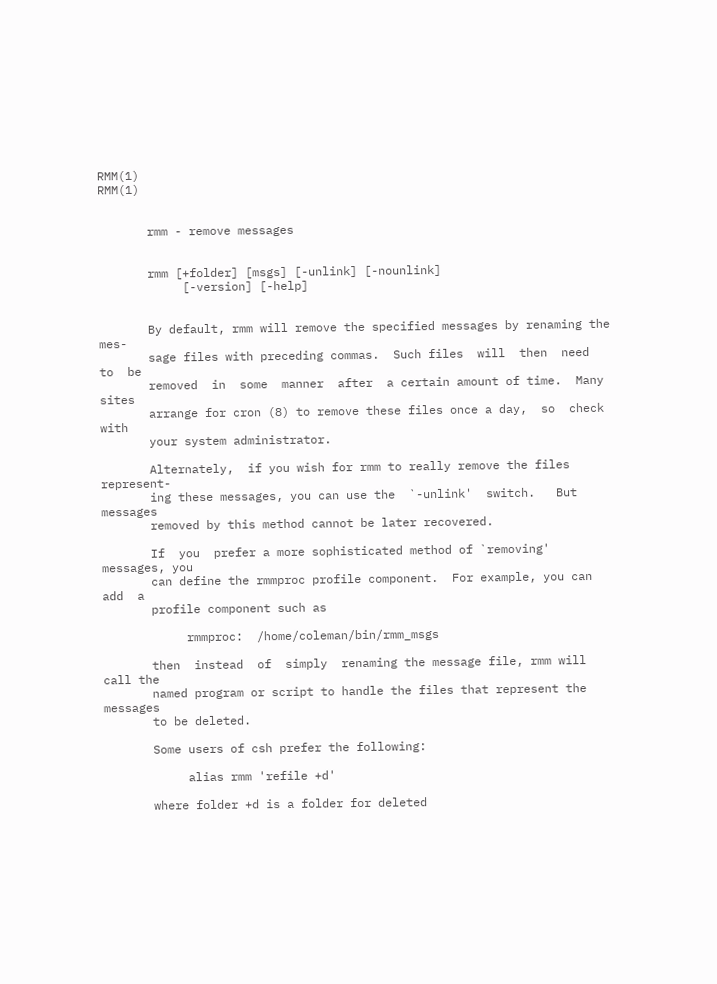RMM(1)                                                                  RMM(1)


       rmm - remove messages


       rmm [+folder] [msgs] [-unlink] [-nounlink]
            [-version] [-help]


       By default, rmm will remove the specified messages by renaming the mes-
       sage files with preceding commas.  Such files  will  then  need  to  be
       removed  in  some  manner  after  a certain amount of time.  Many sites
       arrange for cron (8) to remove these files once a day,  so  check  with
       your system administrator.

       Alternately,  if you wish for rmm to really remove the files represent-
       ing these messages, you can use the  `-unlink'  switch.   But  messages
       removed by this method cannot be later recovered.

       If  you  prefer a more sophisticated method of `removing' messages, you
       can define the rmmproc profile component.  For example, you can  add  a
       profile component such as

            rmmproc:  /home/coleman/bin/rmm_msgs

       then  instead  of  simply  renaming the message file, rmm will call the
       named program or script to handle the files that represent the messages
       to be deleted.

       Some users of csh prefer the following:

            alias rmm 'refile +d'

       where folder +d is a folder for deleted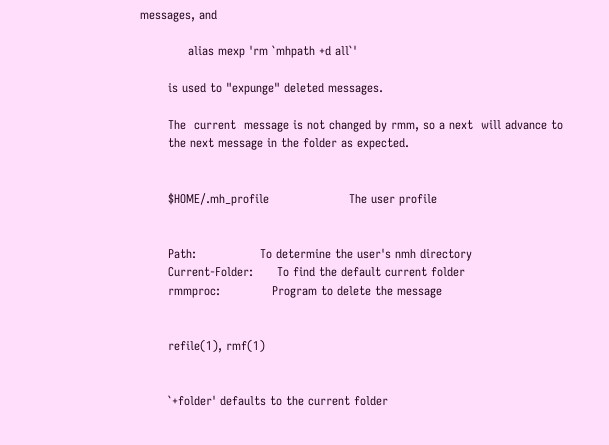messages, and

            alias mexp 'rm `mhpath +d all`'

       is used to "expunge" deleted messages.

       The  current  message is not changed by rmm, so a next  will advance to
       the next message in the folder as expected.


       $HOME/.mh_profile                    The user profile


       Path:                To determine the user's nmh directory
       Current-Folder:      To find the default current folder
       rmmproc:             Program to delete the message


       refile(1), rmf(1)


       `+folder' defaults to the current folder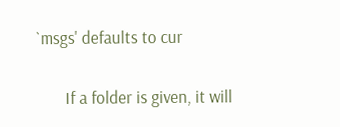`msgs' defaults to cur


       If a folder is given, it will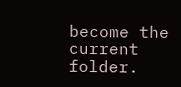become the current folder.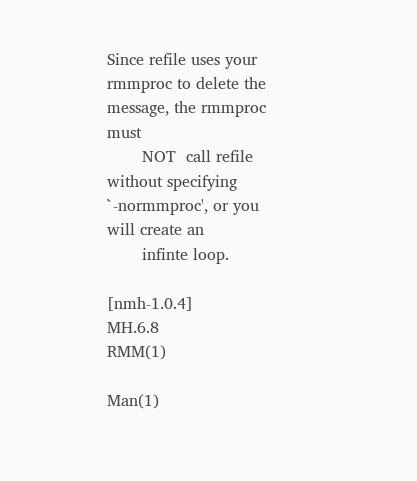Since refile uses your rmmproc to delete the message, the rmmproc  must
       NOT  call refile without specifying `-normmproc', or you will create an
       infinte loop.

[nmh-1.0.4]                         MH.6.8                              RMM(1)

Man(1)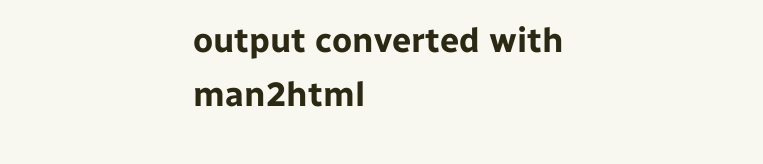output converted with man2html